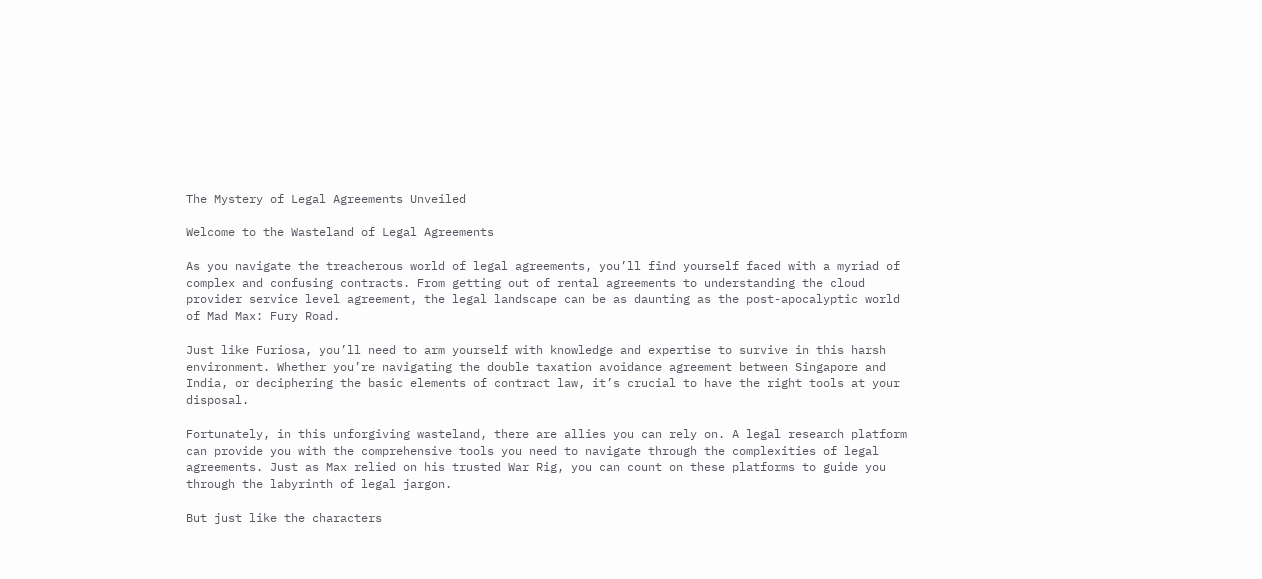The Mystery of Legal Agreements Unveiled

Welcome to the Wasteland of Legal Agreements

As you navigate the treacherous world of legal agreements, you’ll find yourself faced with a myriad of complex and confusing contracts. From getting out of rental agreements to understanding the cloud provider service level agreement, the legal landscape can be as daunting as the post-apocalyptic world of Mad Max: Fury Road.

Just like Furiosa, you’ll need to arm yourself with knowledge and expertise to survive in this harsh environment. Whether you’re navigating the double taxation avoidance agreement between Singapore and India, or deciphering the basic elements of contract law, it’s crucial to have the right tools at your disposal.

Fortunately, in this unforgiving wasteland, there are allies you can rely on. A legal research platform can provide you with the comprehensive tools you need to navigate through the complexities of legal agreements. Just as Max relied on his trusted War Rig, you can count on these platforms to guide you through the labyrinth of legal jargon.

But just like the characters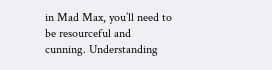in Mad Max, you’ll need to be resourceful and cunning. Understanding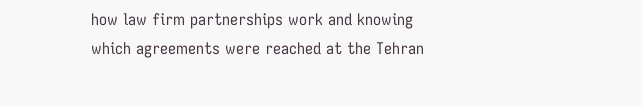how law firm partnerships work and knowing which agreements were reached at the Tehran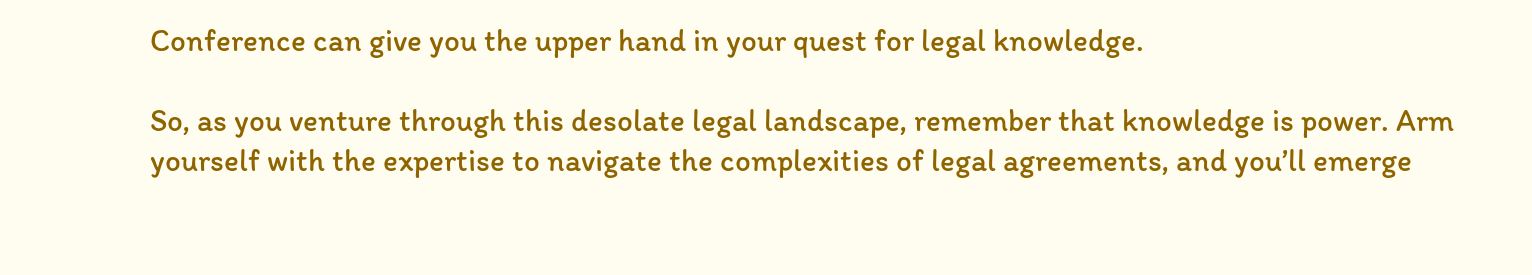Conference can give you the upper hand in your quest for legal knowledge.

So, as you venture through this desolate legal landscape, remember that knowledge is power. Arm yourself with the expertise to navigate the complexities of legal agreements, and you’ll emerge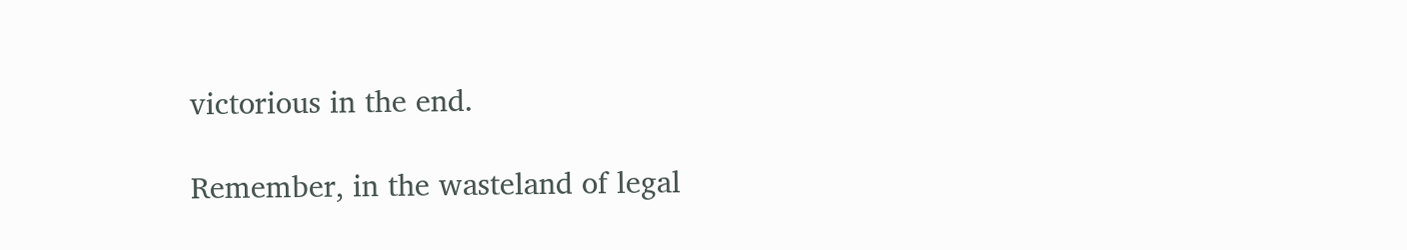victorious in the end.

Remember, in the wasteland of legal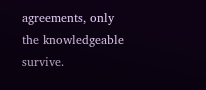agreements, only the knowledgeable survive.